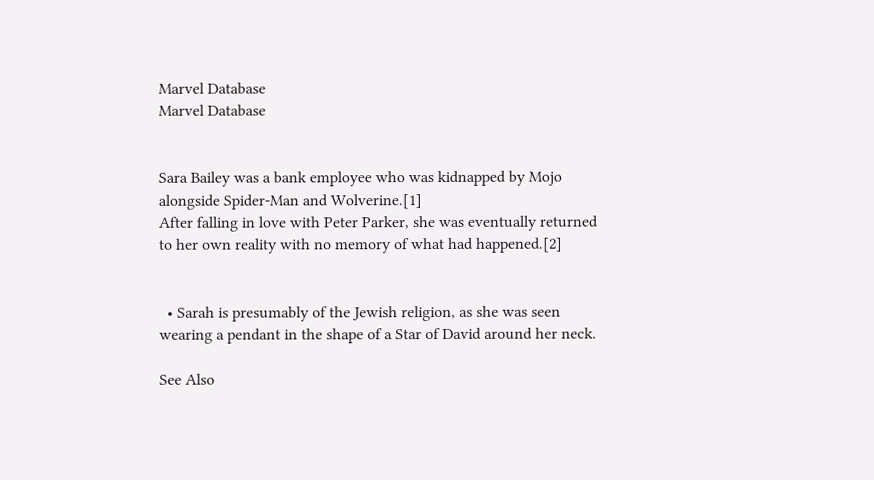Marvel Database
Marvel Database


Sara Bailey was a bank employee who was kidnapped by Mojo alongside Spider-Man and Wolverine.[1]
After falling in love with Peter Parker, she was eventually returned to her own reality with no memory of what had happened.[2]


  • Sarah is presumably of the Jewish religion, as she was seen wearing a pendant in the shape of a Star of David around her neck.

See Also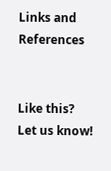Links and References


Like this? Let us know!